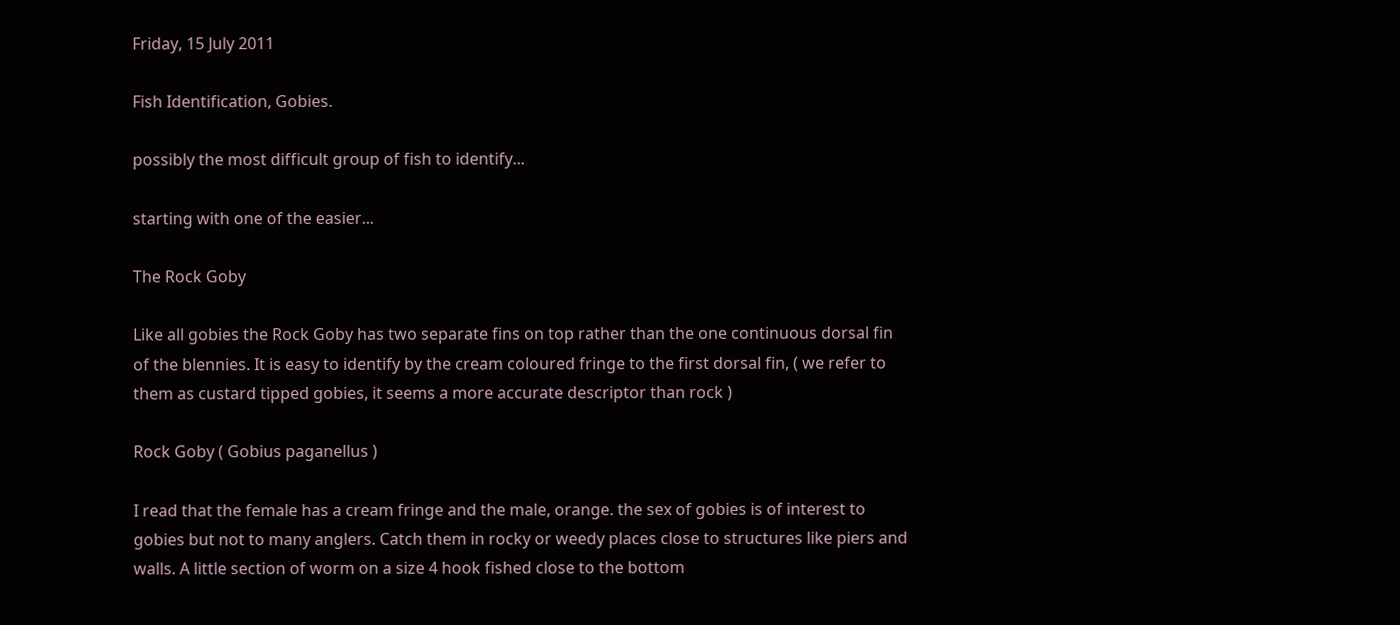Friday, 15 July 2011

Fish Identification, Gobies.

possibly the most difficult group of fish to identify...

starting with one of the easier...

The Rock Goby

Like all gobies the Rock Goby has two separate fins on top rather than the one continuous dorsal fin of the blennies. It is easy to identify by the cream coloured fringe to the first dorsal fin, ( we refer to them as custard tipped gobies, it seems a more accurate descriptor than rock )

Rock Goby ( Gobius paganellus )

I read that the female has a cream fringe and the male, orange. the sex of gobies is of interest to gobies but not to many anglers. Catch them in rocky or weedy places close to structures like piers and walls. A little section of worm on a size 4 hook fished close to the bottom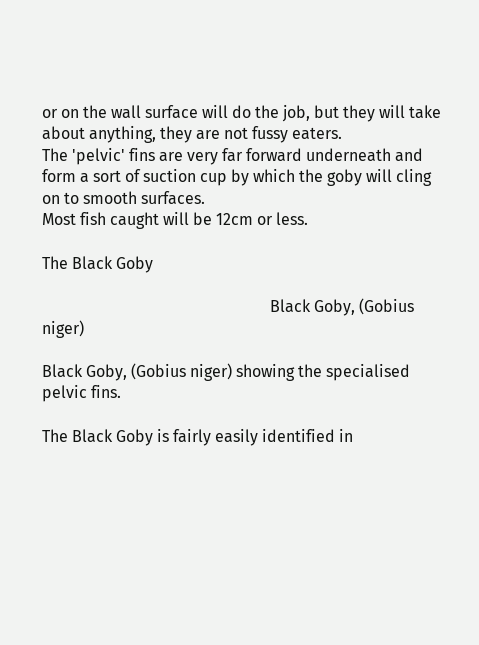or on the wall surface will do the job, but they will take about anything, they are not fussy eaters.
The 'pelvic' fins are very far forward underneath and form a sort of suction cup by which the goby will cling on to smooth surfaces.
Most fish caught will be 12cm or less.

The Black Goby

                                                         Black Goby, (Gobius niger)

Black Goby, (Gobius niger) showing the specialised pelvic fins.

The Black Goby is fairly easily identified in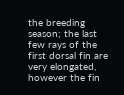the breeding season; the last few rays of the first dorsal fin are very elongated, however the fin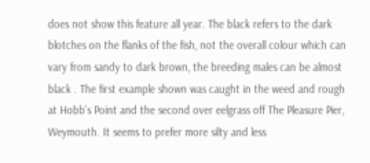does not show this feature all year. The black refers to the dark blotches on the flanks of the fish, not the overall colour which can vary from sandy to dark brown, the breeding males can be almost black . The first example shown was caught in the weed and rough at Hobb's Point and the second over eelgrass off The Pleasure Pier, Weymouth. It seems to prefer more silty and less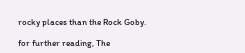rocky places than the Rock Goby.

for further reading, The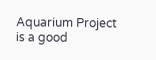Aquarium Project is a good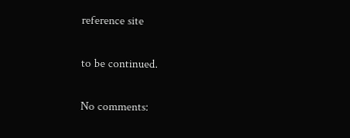reference site

to be continued.

No comments: